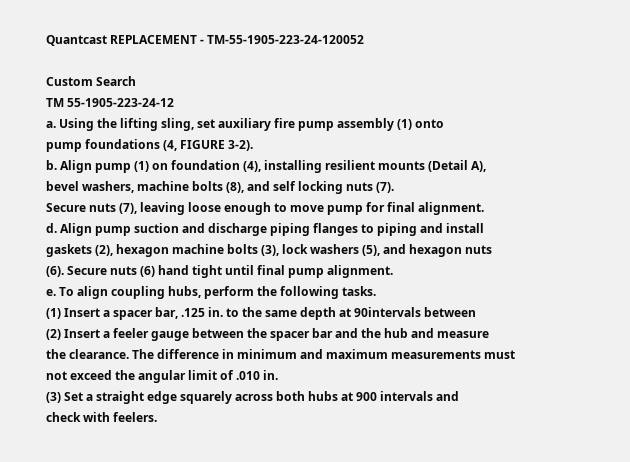Quantcast REPLACEMENT - TM-55-1905-223-24-120052

Custom Search
TM 55-1905-223-24-12
a. Using the lifting sling, set auxiliary fire pump assembly (1) onto
pump foundations (4, FIGURE 3-2).
b. Align pump (1) on foundation (4), installing resilient mounts (Detail A),
bevel washers, machine bolts (8), and self locking nuts (7).
Secure nuts (7), leaving loose enough to move pump for final alignment.
d. Align pump suction and discharge piping flanges to piping and install
gaskets (2), hexagon machine bolts (3), lock washers (5), and hexagon nuts
(6). Secure nuts (6) hand tight until final pump alignment.
e. To align coupling hubs, perform the following tasks.
(1) Insert a spacer bar, .125 in. to the same depth at 90intervals between
(2) Insert a feeler gauge between the spacer bar and the hub and measure
the clearance. The difference in minimum and maximum measurements must
not exceed the angular limit of .010 in.
(3) Set a straight edge squarely across both hubs at 900 intervals and
check with feelers.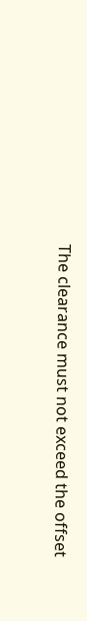The clearance must not exceed the offset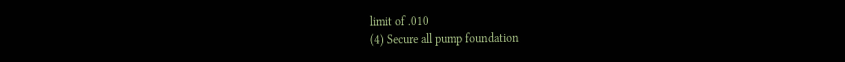limit of .010
(4) Secure all pump foundation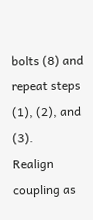bolts (8) and repeat steps (1), (2), and (3).
Realign coupling as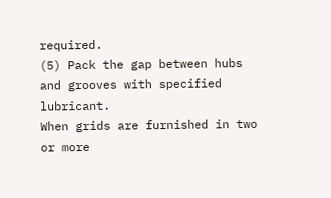required.
(5) Pack the gap between hubs and grooves with specified lubricant.
When grids are furnished in two or more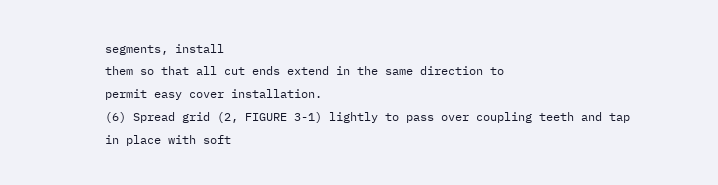segments, install
them so that all cut ends extend in the same direction to
permit easy cover installation.
(6) Spread grid (2, FIGURE 3-1) lightly to pass over coupling teeth and tap
in place with soft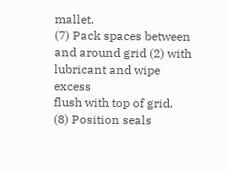mallet.
(7) Pack spaces between and around grid (2) with lubricant and wipe excess
flush with top of grid.
(8) Position seals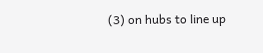(3) on hubs to line up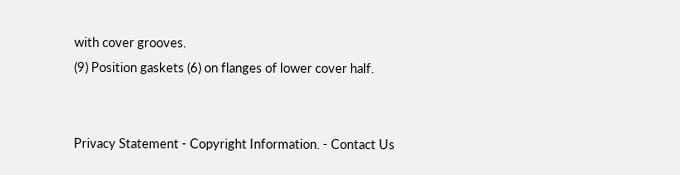with cover grooves.
(9) Position gaskets (6) on flanges of lower cover half.


Privacy Statement - Copyright Information. - Contact Us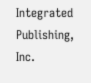Integrated Publishing, Inc.